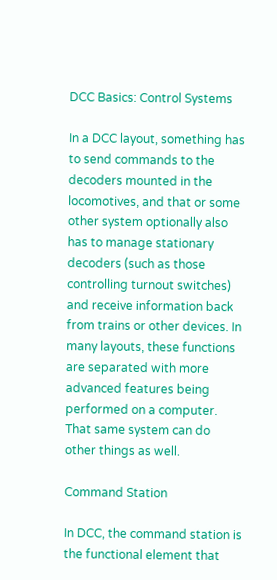DCC Basics: Control Systems

In a DCC layout, something has to send commands to the decoders mounted in the locomotives, and that or some other system optionally also has to manage stationary decoders (such as those controlling turnout switches) and receive information back from trains or other devices. In many layouts, these functions are separated with more advanced features being performed on a computer. That same system can do other things as well.

Command Station

In DCC, the command station is the functional element that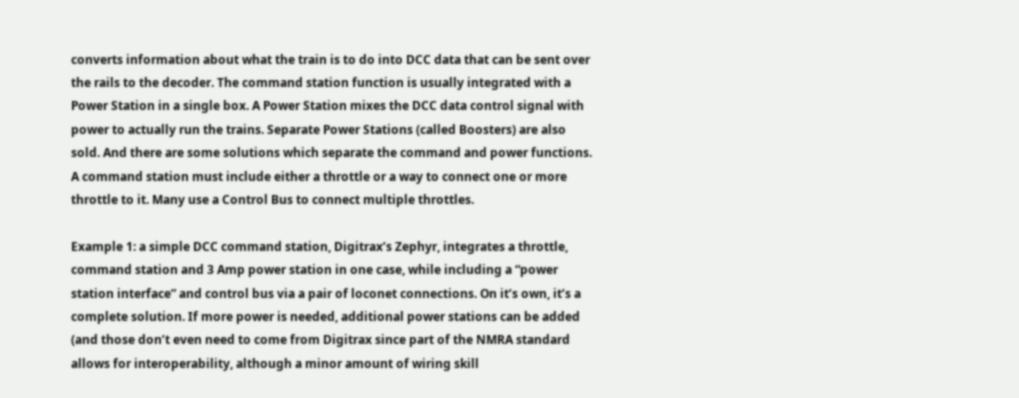converts information about what the train is to do into DCC data that can be sent over the rails to the decoder. The command station function is usually integrated with a Power Station in a single box. A Power Station mixes the DCC data control signal with power to actually run the trains. Separate Power Stations (called Boosters) are also sold. And there are some solutions which separate the command and power functions. A command station must include either a throttle or a way to connect one or more throttle to it. Many use a Control Bus to connect multiple throttles.

Example 1: a simple DCC command station, Digitrax’s Zephyr, integrates a throttle, command station and 3 Amp power station in one case, while including a “power station interface” and control bus via a pair of loconet connections. On it’s own, it’s a complete solution. If more power is needed, additional power stations can be added (and those don’t even need to come from Digitrax since part of the NMRA standard allows for interoperability, although a minor amount of wiring skill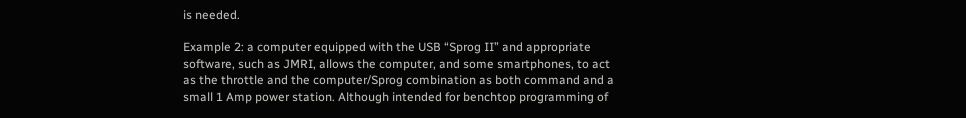is needed.

Example 2: a computer equipped with the USB “Sprog II” and appropriate software, such as JMRI, allows the computer, and some smartphones, to act as the throttle and the computer/Sprog combination as both command and a small 1 Amp power station. Although intended for benchtop programming of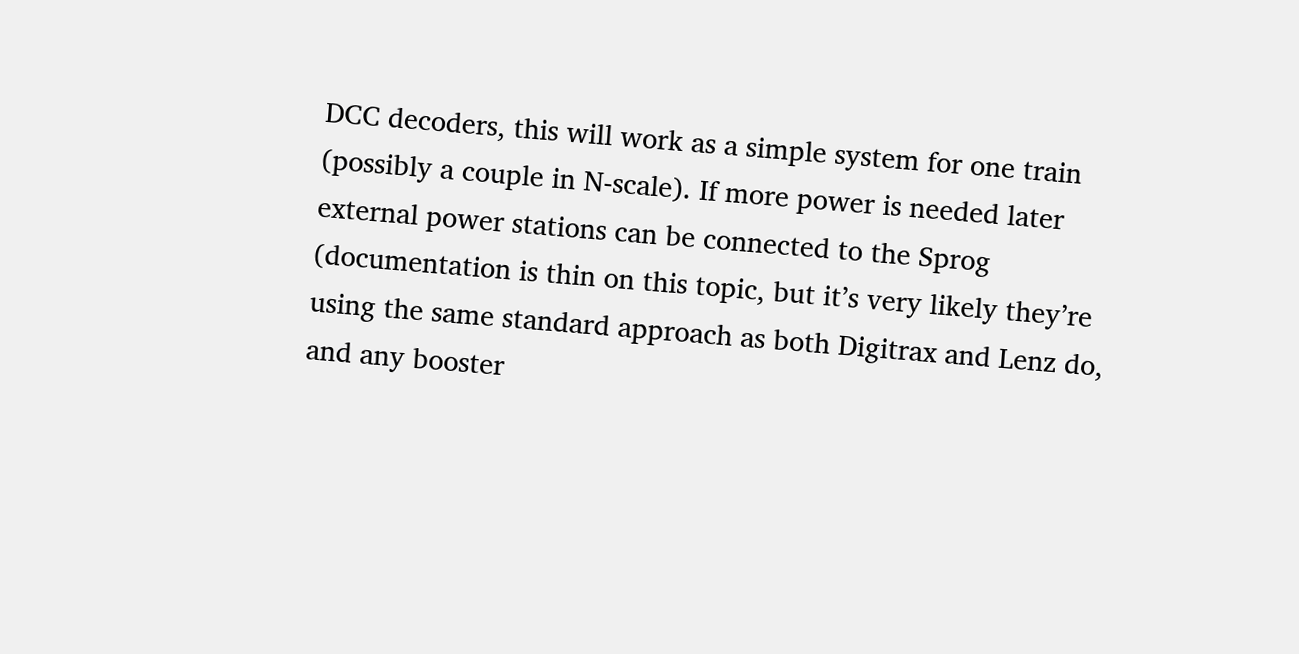DCC decoders, this will work as a simple system for one train (possibly a couple in N-scale). If more power is needed later external power stations can be connected to the Sprog (documentation is thin on this topic, but it’s very likely they’re using the same standard approach as both Digitrax and Lenz do, and any booster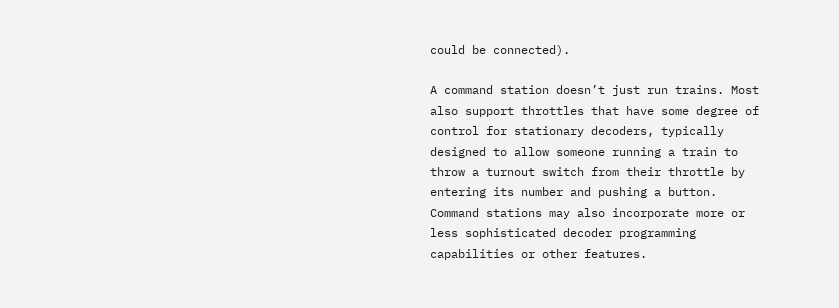could be connected).

A command station doesn’t just run trains. Most also support throttles that have some degree of control for stationary decoders, typically designed to allow someone running a train to throw a turnout switch from their throttle by entering its number and pushing a button. Command stations may also incorporate more or less sophisticated decoder programming capabilities or other features.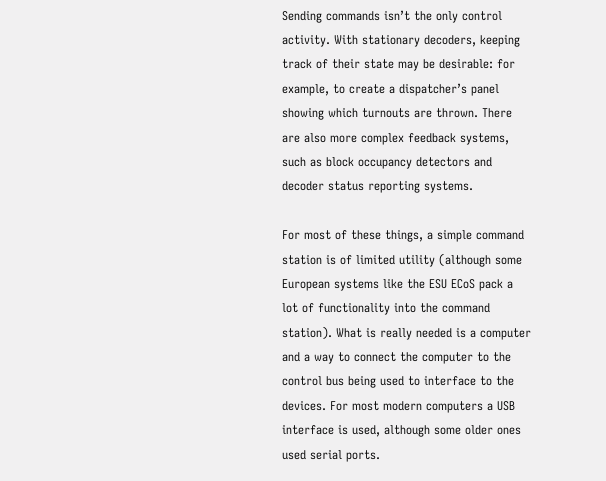Sending commands isn’t the only control activity. With stationary decoders, keeping track of their state may be desirable: for example, to create a dispatcher’s panel showing which turnouts are thrown. There are also more complex feedback systems, such as block occupancy detectors and decoder status reporting systems.

For most of these things, a simple command station is of limited utility (although some European systems like the ESU ECoS pack a lot of functionality into the command station). What is really needed is a computer and a way to connect the computer to the control bus being used to interface to the devices. For most modern computers a USB interface is used, although some older ones used serial ports.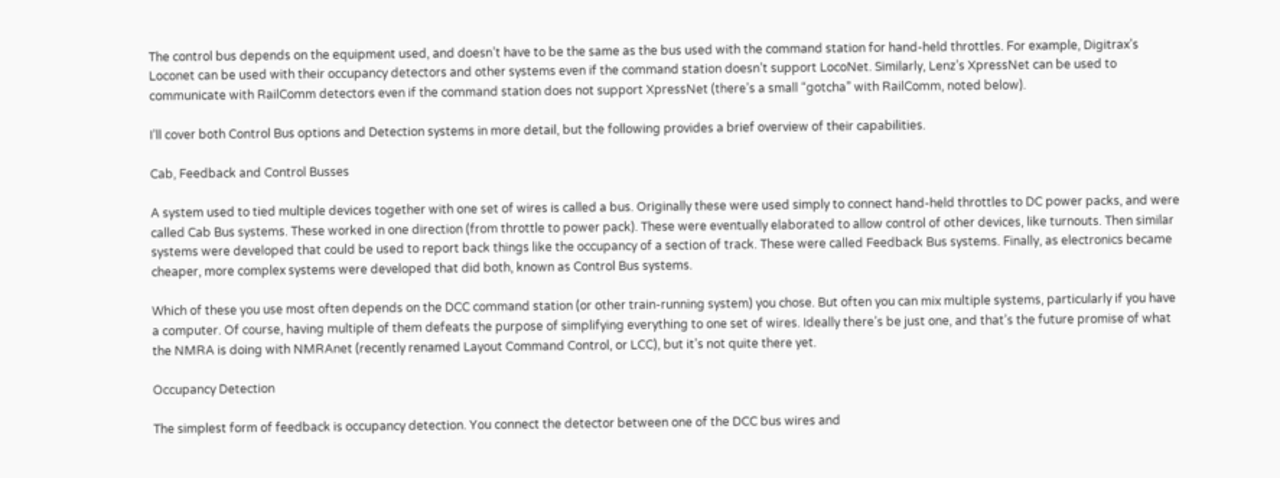The control bus depends on the equipment used, and doesn’t have to be the same as the bus used with the command station for hand-held throttles. For example, Digitrax’s Loconet can be used with their occupancy detectors and other systems even if the command station doesn’t support LocoNet. Similarly, Lenz’s XpressNet can be used to communicate with RailComm detectors even if the command station does not support XpressNet (there’s a small “gotcha” with RailComm, noted below).

I’ll cover both Control Bus options and Detection systems in more detail, but the following provides a brief overview of their capabilities.

Cab, Feedback and Control Busses

A system used to tied multiple devices together with one set of wires is called a bus. Originally these were used simply to connect hand-held throttles to DC power packs, and were called Cab Bus systems. These worked in one direction (from throttle to power pack). These were eventually elaborated to allow control of other devices, like turnouts. Then similar systems were developed that could be used to report back things like the occupancy of a section of track. These were called Feedback Bus systems. Finally, as electronics became cheaper, more complex systems were developed that did both, known as Control Bus systems.

Which of these you use most often depends on the DCC command station (or other train-running system) you chose. But often you can mix multiple systems, particularly if you have a computer. Of course, having multiple of them defeats the purpose of simplifying everything to one set of wires. Ideally there’s be just one, and that’s the future promise of what the NMRA is doing with NMRAnet (recently renamed Layout Command Control, or LCC), but it’s not quite there yet.

Occupancy Detection

The simplest form of feedback is occupancy detection. You connect the detector between one of the DCC bus wires and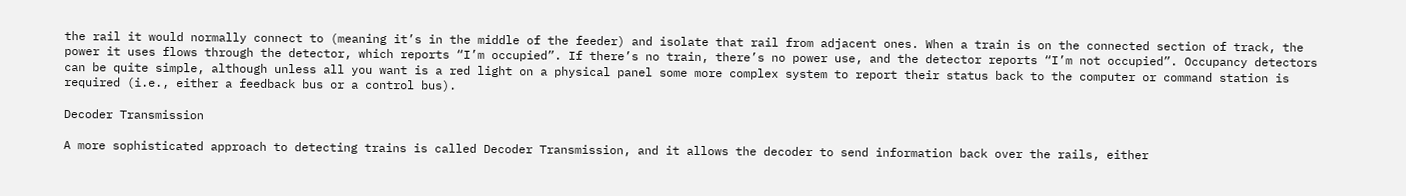the rail it would normally connect to (meaning it’s in the middle of the feeder) and isolate that rail from adjacent ones. When a train is on the connected section of track, the power it uses flows through the detector, which reports “I’m occupied”. If there’s no train, there’s no power use, and the detector reports “I’m not occupied”. Occupancy detectors can be quite simple, although unless all you want is a red light on a physical panel some more complex system to report their status back to the computer or command station is required (i.e., either a feedback bus or a control bus).

Decoder Transmission

A more sophisticated approach to detecting trains is called Decoder Transmission, and it allows the decoder to send information back over the rails, either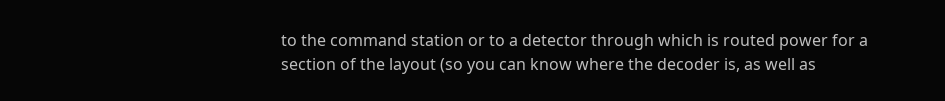to the command station or to a detector through which is routed power for a section of the layout (so you can know where the decoder is, as well as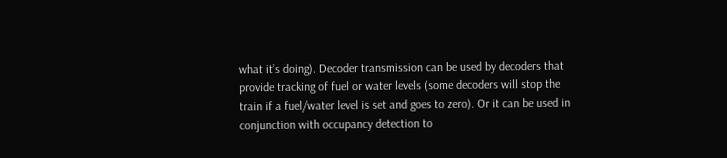what it’s doing). Decoder transmission can be used by decoders that provide tracking of fuel or water levels (some decoders will stop the train if a fuel/water level is set and goes to zero). Or it can be used in conjunction with occupancy detection to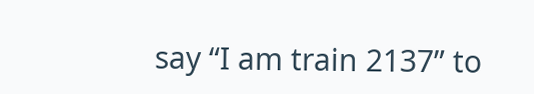say “I am train 2137” to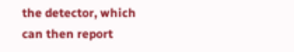the detector, which can then report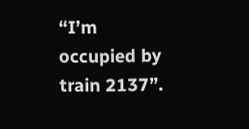“I’m occupied by train 2137”.